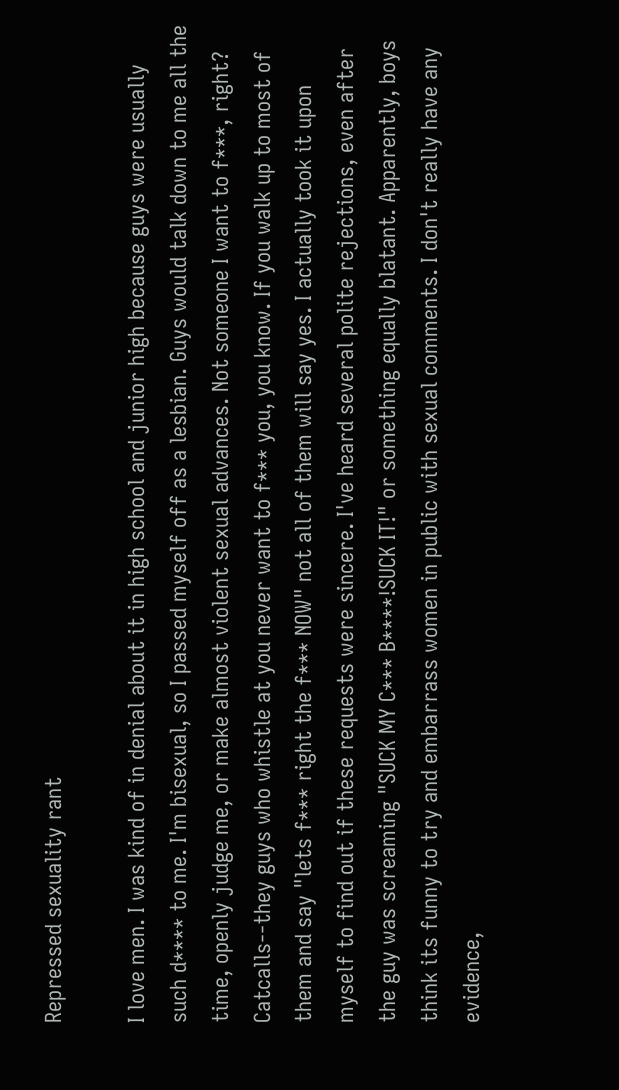Repressed sexuality rant

I love men. I was kind of in denial about it in high school and junior high because guys were usually such d**** to me. I'm bisexual, so I passed myself off as a lesbian. Guys would talk down to me all the time, openly judge me, or make almost violent sexual advances. Not someone I want to f***, right? Catcalls--they guys who whistle at you never want to f*** you, you know. If you walk up to most of them and say "lets f*** right the f*** NOW" not all of them will say yes. I actually took it upon myself to find out if these requests were sincere. I've heard several polite rejections, even after the guy was screaming "SUCK MY C*** B****!SUCK IT!" or something equally blatant. Apparently, boys think its funny to try and embarrass women in public with sexual comments. I don't really have any evidence,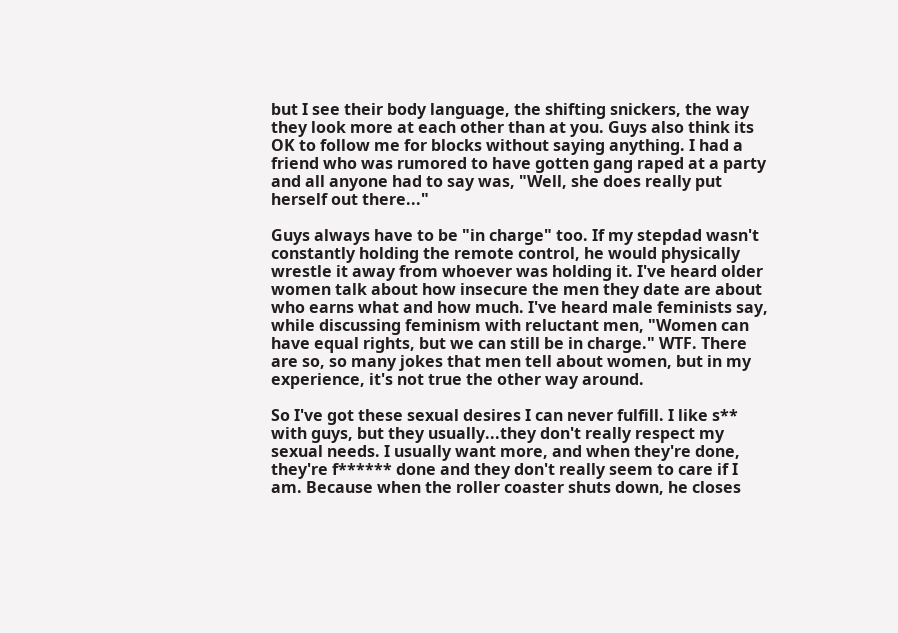but I see their body language, the shifting snickers, the way they look more at each other than at you. Guys also think its OK to follow me for blocks without saying anything. I had a friend who was rumored to have gotten gang raped at a party and all anyone had to say was, "Well, she does really put herself out there..."

Guys always have to be "in charge" too. If my stepdad wasn't constantly holding the remote control, he would physically wrestle it away from whoever was holding it. I've heard older women talk about how insecure the men they date are about who earns what and how much. I've heard male feminists say, while discussing feminism with reluctant men, "Women can have equal rights, but we can still be in charge." WTF. There are so, so many jokes that men tell about women, but in my experience, it's not true the other way around.

So I've got these sexual desires I can never fulfill. I like s** with guys, but they usually...they don't really respect my sexual needs. I usually want more, and when they're done, they're f****** done and they don't really seem to care if I am. Because when the roller coaster shuts down, he closes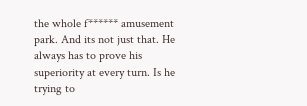the whole f****** amusement park. And its not just that. He always has to prove his superiority at every turn. Is he trying to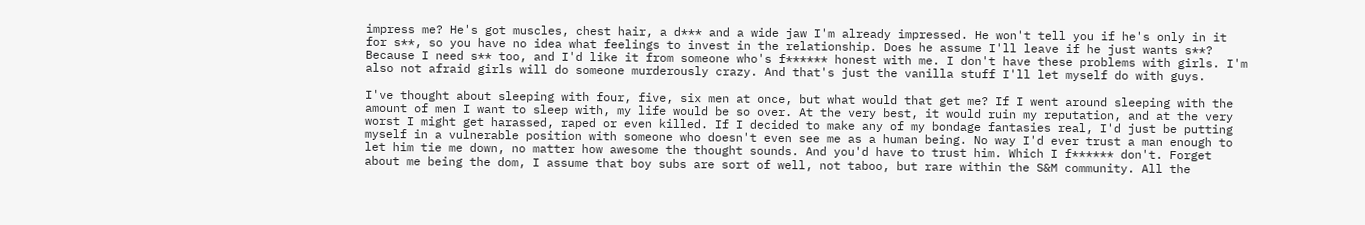impress me? He's got muscles, chest hair, a d*** and a wide jaw I'm already impressed. He won't tell you if he's only in it for s**, so you have no idea what feelings to invest in the relationship. Does he assume I'll leave if he just wants s**? Because I need s** too, and I'd like it from someone who's f****** honest with me. I don't have these problems with girls. I'm also not afraid girls will do someone murderously crazy. And that's just the vanilla stuff I'll let myself do with guys.

I've thought about sleeping with four, five, six men at once, but what would that get me? If I went around sleeping with the amount of men I want to sleep with, my life would be so over. At the very best, it would ruin my reputation, and at the very worst I might get harassed, raped or even killed. If I decided to make any of my bondage fantasies real, I'd just be putting myself in a vulnerable position with someone who doesn't even see me as a human being. No way I'd ever trust a man enough to let him tie me down, no matter how awesome the thought sounds. And you'd have to trust him. Which I f****** don't. Forget about me being the dom, I assume that boy subs are sort of well, not taboo, but rare within the S&M community. All the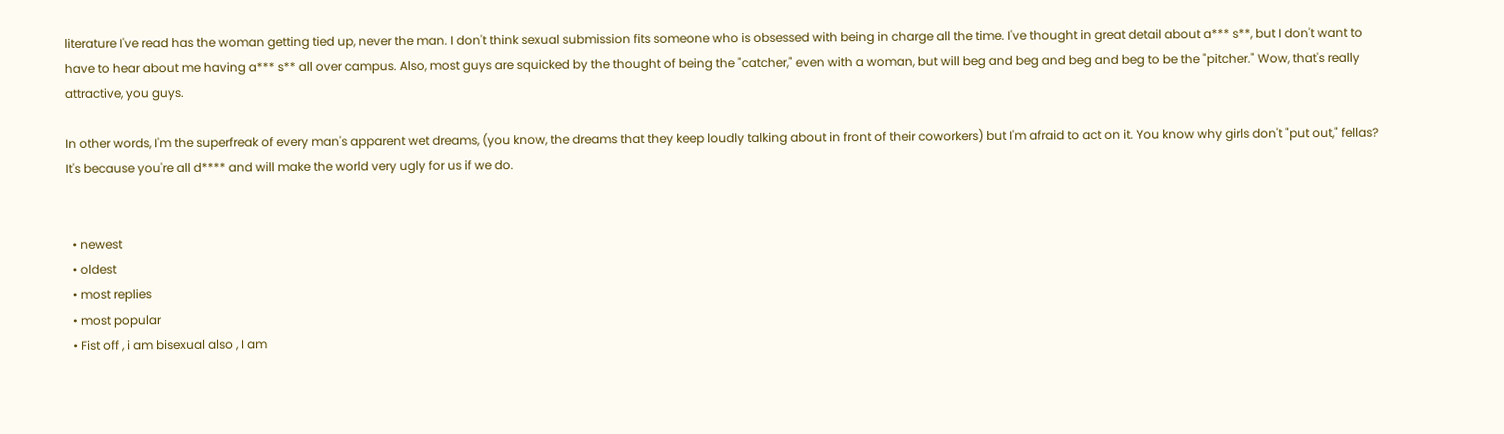literature I've read has the woman getting tied up, never the man. I don't think sexual submission fits someone who is obsessed with being in charge all the time. I've thought in great detail about a*** s**, but I don't want to have to hear about me having a*** s** all over campus. Also, most guys are squicked by the thought of being the "catcher," even with a woman, but will beg and beg and beg and beg to be the "pitcher." Wow, that's really attractive, you guys.

In other words, I'm the superfreak of every man's apparent wet dreams, (you know, the dreams that they keep loudly talking about in front of their coworkers) but I'm afraid to act on it. You know why girls don't "put out," fellas? It's because you're all d**** and will make the world very ugly for us if we do.


  • newest
  • oldest
  • most replies
  • most popular
  • Fist off , i am bisexual also , I am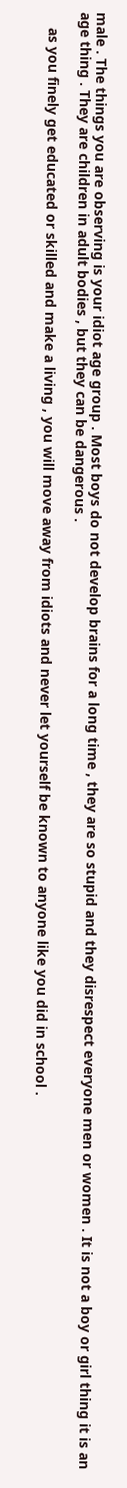male . The things you are observing is your idiot age group . Most boys do not develop brains for a long time , they are so stupid and they disrespect everyone men or women . It is not a boy or girl thing it is an age thing . They are children in adult bodies , but they can be dangerous .

    as you finely get educated or skilled and make a living , you will move away from idiots and never let yourself be known to anyone like you did in school .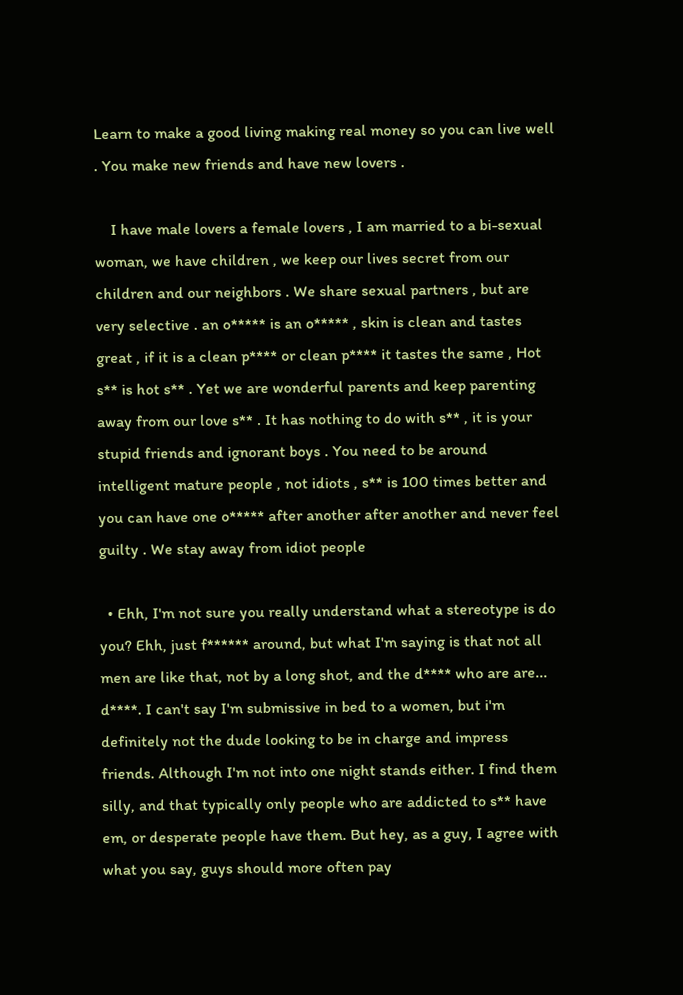Learn to make a good living making real money so you can live well . You make new friends and have new lovers .

    I have male lovers a female lovers , I am married to a bi-sexual woman, we have children , we keep our lives secret from our children and our neighbors . We share sexual partners , but are very selective . an o***** is an o***** , skin is clean and tastes great , if it is a clean p**** or clean p**** it tastes the same , Hot s** is hot s** . Yet we are wonderful parents and keep parenting away from our love s** . It has nothing to do with s** , it is your stupid friends and ignorant boys . You need to be around intelligent mature people , not idiots , s** is 100 times better and you can have one o***** after another after another and never feel guilty . We stay away from idiot people

  • Ehh, I'm not sure you really understand what a stereotype is do you? Ehh, just f****** around, but what I'm saying is that not all men are like that, not by a long shot, and the d**** who are are... d****. I can't say I'm submissive in bed to a women, but i'm definitely not the dude looking to be in charge and impress friends. Although I'm not into one night stands either. I find them silly, and that typically only people who are addicted to s** have em, or desperate people have them. But hey, as a guy, I agree with what you say, guys should more often pay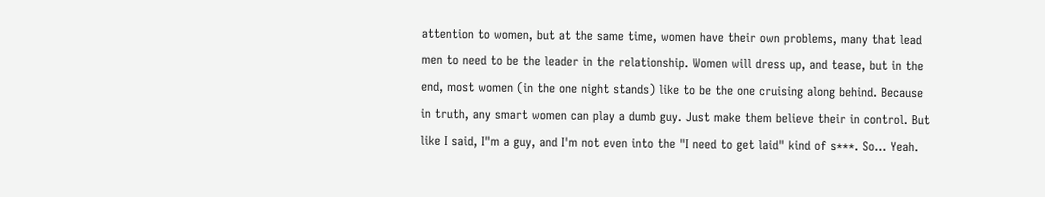attention to women, but at the same time, women have their own problems, many that lead men to need to be the leader in the relationship. Women will dress up, and tease, but in the end, most women (in the one night stands) like to be the one cruising along behind. Because in truth, any smart women can play a dumb guy. Just make them believe their in control. But like I said, I"m a guy, and I'm not even into the "I need to get laid" kind of s***. So... Yeah.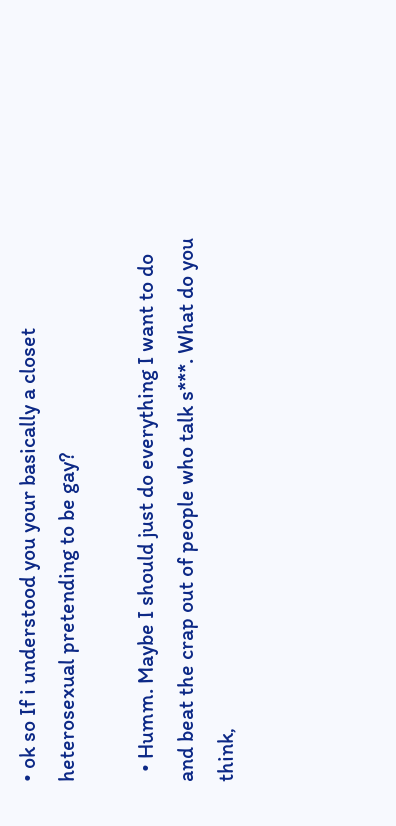• ok so If i understood you your basically a closet heterosexual pretending to be gay?

  • Humm. Maybe I should just do everything I want to do and beat the crap out of people who talk s***. What do you think,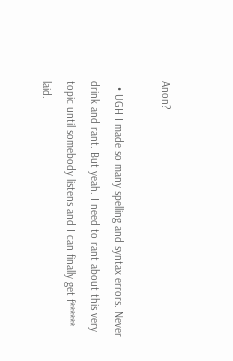Anon?

  • UGH I made so many spelling and syntax errors. Never drink and rant. But yeah. I need to rant about this very topic until somebody listens and I can finally get f****** laid.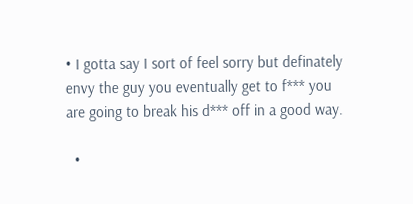• I gotta say I sort of feel sorry but definately envy the guy you eventually get to f*** you are going to break his d*** off in a good way.

  •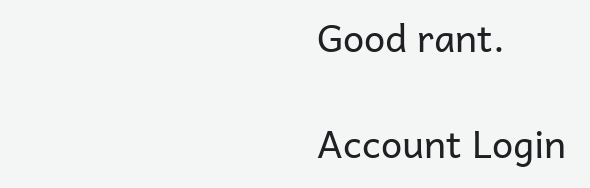Good rant.

Account Login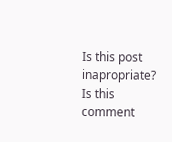Is this post inapropriate?
Is this comment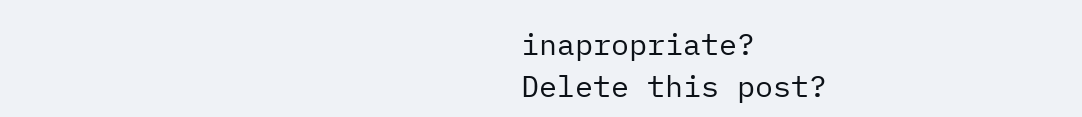inapropriate?
Delete this post?